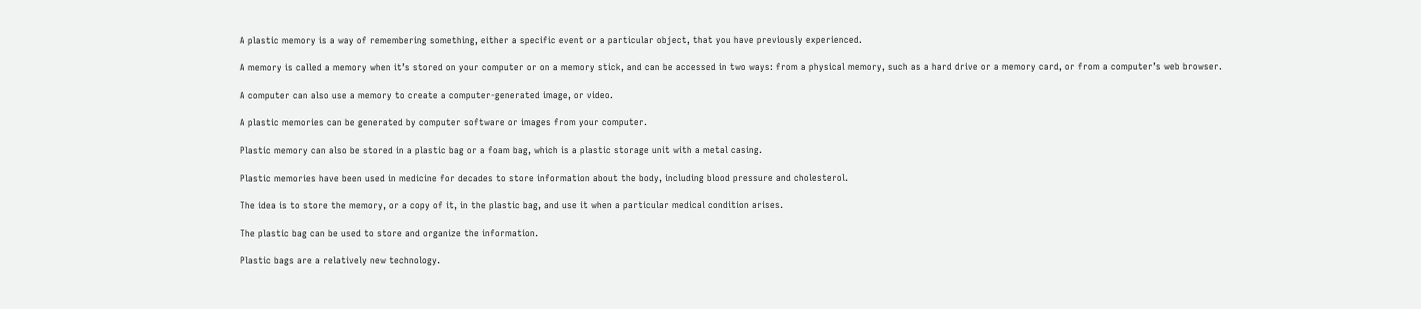A plastic memory is a way of remembering something, either a specific event or a particular object, that you have previously experienced.

A memory is called a memory when it’s stored on your computer or on a memory stick, and can be accessed in two ways: from a physical memory, such as a hard drive or a memory card, or from a computer’s web browser.

A computer can also use a memory to create a computer-generated image, or video.

A plastic memories can be generated by computer software or images from your computer.

Plastic memory can also be stored in a plastic bag or a foam bag, which is a plastic storage unit with a metal casing.

Plastic memories have been used in medicine for decades to store information about the body, including blood pressure and cholesterol.

The idea is to store the memory, or a copy of it, in the plastic bag, and use it when a particular medical condition arises.

The plastic bag can be used to store and organize the information.

Plastic bags are a relatively new technology.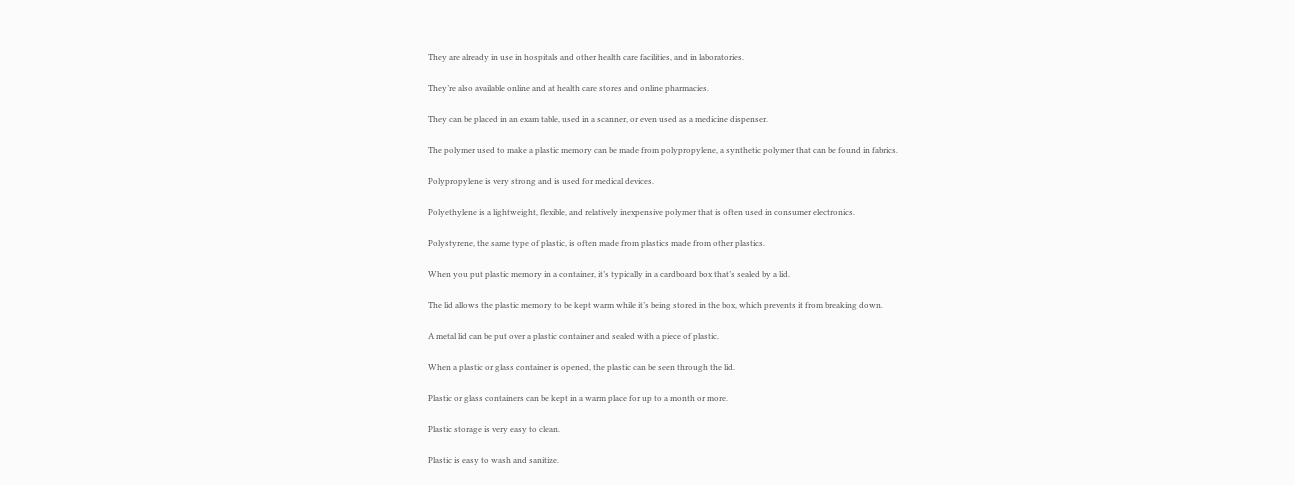They are already in use in hospitals and other health care facilities, and in laboratories.

They’re also available online and at health care stores and online pharmacies.

They can be placed in an exam table, used in a scanner, or even used as a medicine dispenser.

The polymer used to make a plastic memory can be made from polypropylene, a synthetic polymer that can be found in fabrics.

Polypropylene is very strong and is used for medical devices.

Polyethylene is a lightweight, flexible, and relatively inexpensive polymer that is often used in consumer electronics.

Polystyrene, the same type of plastic, is often made from plastics made from other plastics.

When you put plastic memory in a container, it’s typically in a cardboard box that’s sealed by a lid.

The lid allows the plastic memory to be kept warm while it’s being stored in the box, which prevents it from breaking down.

A metal lid can be put over a plastic container and sealed with a piece of plastic.

When a plastic or glass container is opened, the plastic can be seen through the lid.

Plastic or glass containers can be kept in a warm place for up to a month or more.

Plastic storage is very easy to clean.

Plastic is easy to wash and sanitize.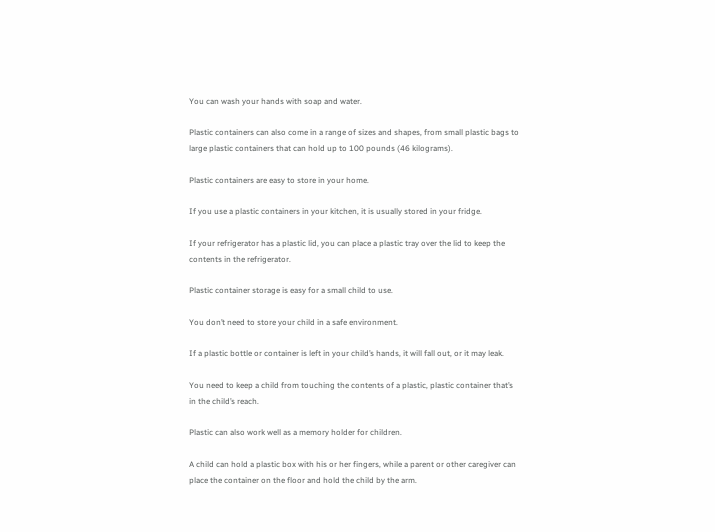You can wash your hands with soap and water.

Plastic containers can also come in a range of sizes and shapes, from small plastic bags to large plastic containers that can hold up to 100 pounds (46 kilograms).

Plastic containers are easy to store in your home.

If you use a plastic containers in your kitchen, it is usually stored in your fridge.

If your refrigerator has a plastic lid, you can place a plastic tray over the lid to keep the contents in the refrigerator.

Plastic container storage is easy for a small child to use.

You don’t need to store your child in a safe environment.

If a plastic bottle or container is left in your child’s hands, it will fall out, or it may leak.

You need to keep a child from touching the contents of a plastic, plastic container that’s in the child’s reach.

Plastic can also work well as a memory holder for children.

A child can hold a plastic box with his or her fingers, while a parent or other caregiver can place the container on the floor and hold the child by the arm.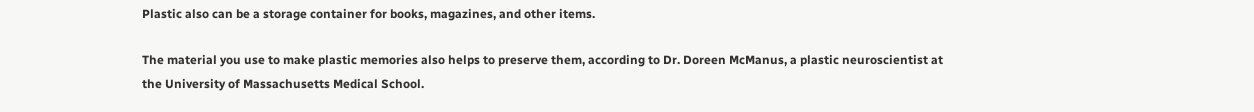Plastic also can be a storage container for books, magazines, and other items.

The material you use to make plastic memories also helps to preserve them, according to Dr. Doreen McManus, a plastic neuroscientist at the University of Massachusetts Medical School.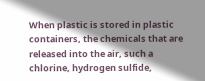When plastic is stored in plastic containers, the chemicals that are released into the air, such a chlorine, hydrogen sulfide,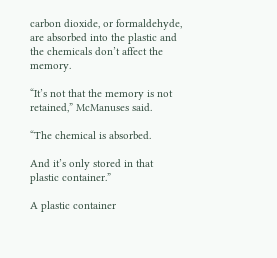carbon dioxide, or formaldehyde, are absorbed into the plastic and the chemicals don’t affect the memory.

“It’s not that the memory is not retained,” McManuses said.

“The chemical is absorbed.

And it’s only stored in that plastic container.”

A plastic container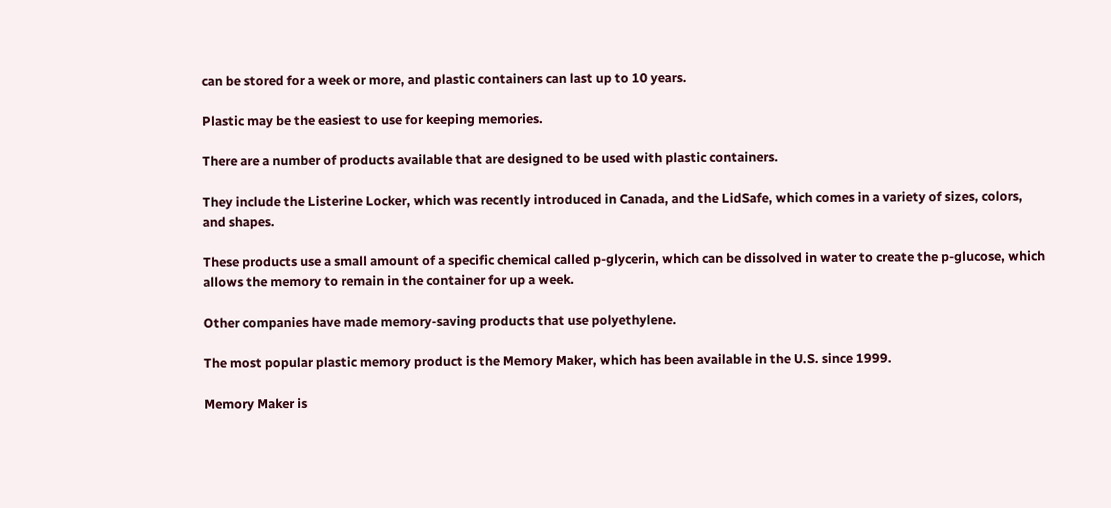can be stored for a week or more, and plastic containers can last up to 10 years.

Plastic may be the easiest to use for keeping memories.

There are a number of products available that are designed to be used with plastic containers.

They include the Listerine Locker, which was recently introduced in Canada, and the LidSafe, which comes in a variety of sizes, colors, and shapes.

These products use a small amount of a specific chemical called p-glycerin, which can be dissolved in water to create the p-glucose, which allows the memory to remain in the container for up a week.

Other companies have made memory-saving products that use polyethylene.

The most popular plastic memory product is the Memory Maker, which has been available in the U.S. since 1999.

Memory Maker is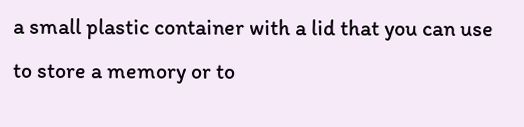a small plastic container with a lid that you can use to store a memory or to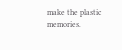make the plastic memories.